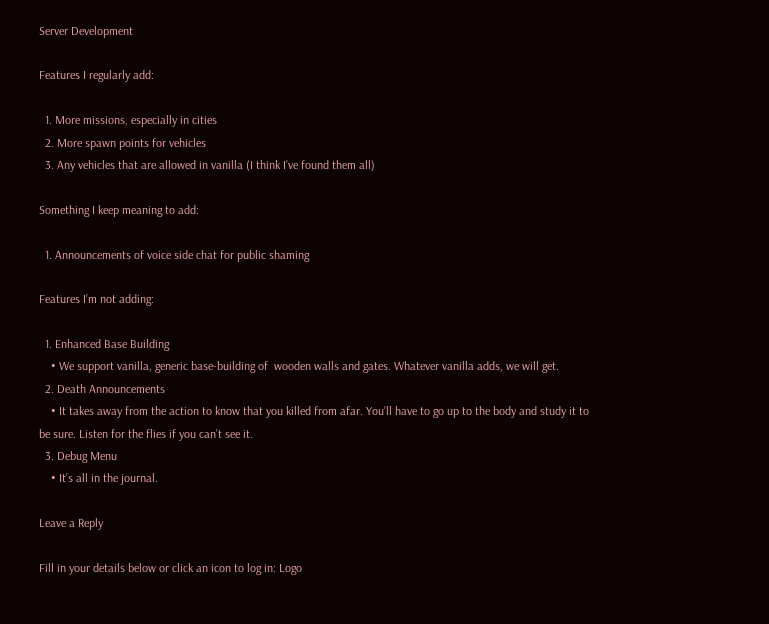Server Development

Features I regularly add:

  1. More missions, especially in cities
  2. More spawn points for vehicles
  3. Any vehicles that are allowed in vanilla (I think I’ve found them all)

Something I keep meaning to add:

  1. Announcements of voice side chat for public shaming

Features I’m not adding:

  1. Enhanced Base Building
    • We support vanilla, generic base-building of  wooden walls and gates. Whatever vanilla adds, we will get.
  2. Death Announcements
    • It takes away from the action to know that you killed from afar. You’ll have to go up to the body and study it to be sure. Listen for the flies if you can’t see it.
  3. Debug Menu
    • It’s all in the journal.

Leave a Reply

Fill in your details below or click an icon to log in: Logo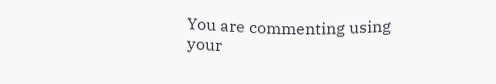You are commenting using your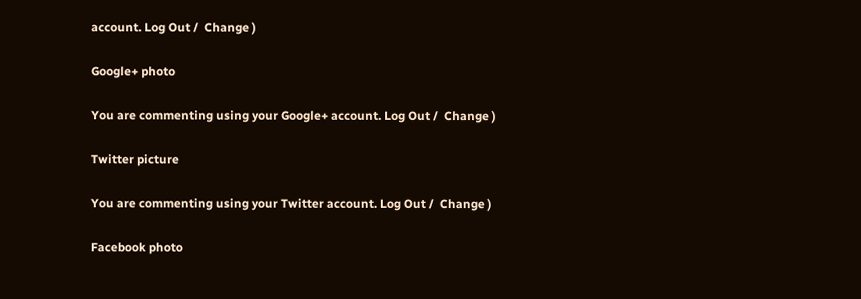account. Log Out /  Change )

Google+ photo

You are commenting using your Google+ account. Log Out /  Change )

Twitter picture

You are commenting using your Twitter account. Log Out /  Change )

Facebook photo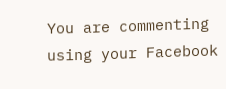You are commenting using your Facebook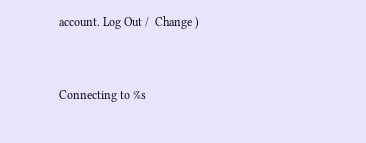account. Log Out /  Change )


Connecting to %s